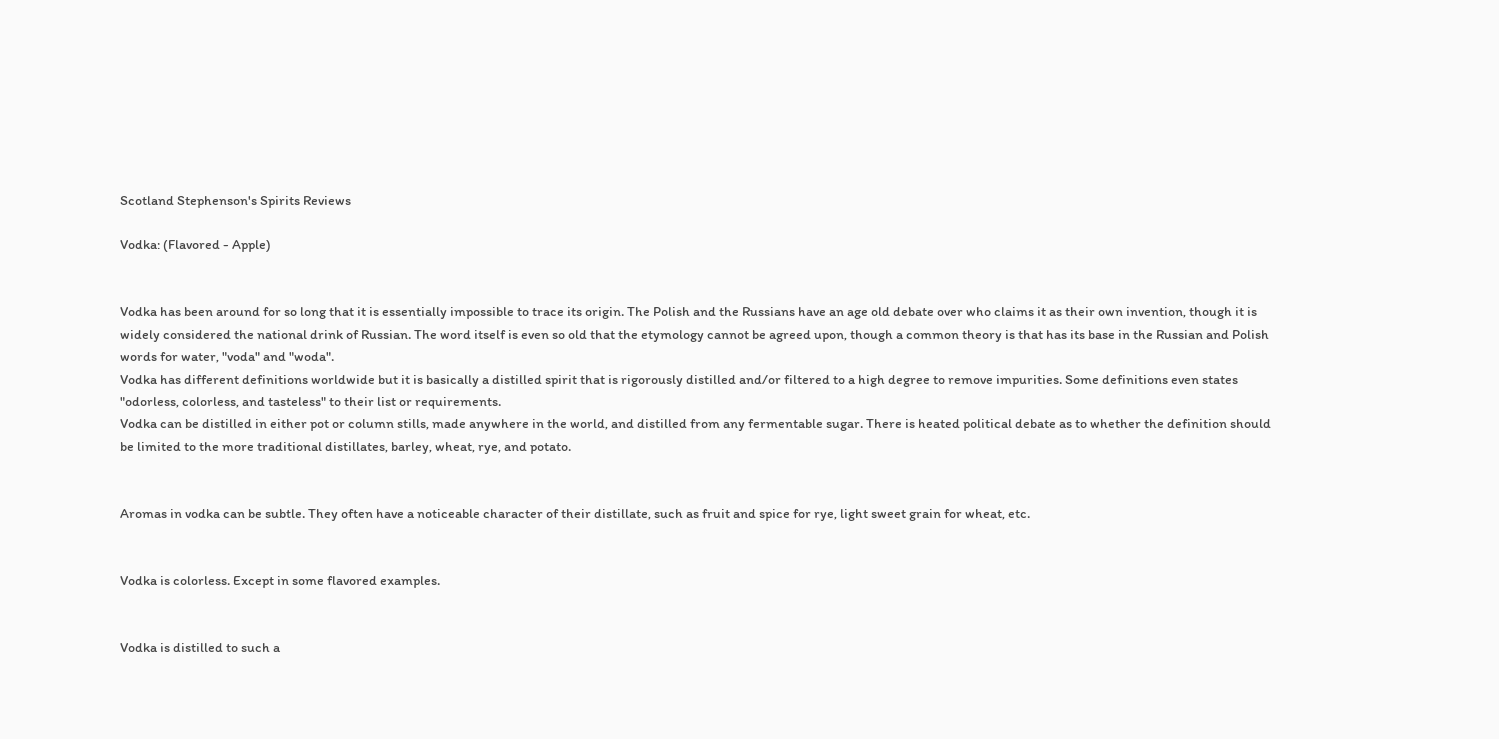Scotland Stephenson's Spirits Reviews

Vodka: (Flavored - Apple)


Vodka has been around for so long that it is essentially impossible to trace its origin. The Polish and the Russians have an age old debate over who claims it as their own invention, though it is widely considered the national drink of Russian. The word itself is even so old that the etymology cannot be agreed upon, though a common theory is that has its base in the Russian and Polish words for water, "voda" and "woda".
Vodka has different definitions worldwide but it is basically a distilled spirit that is rigorously distilled and/or filtered to a high degree to remove impurities. Some definitions even states "odorless, colorless, and tasteless" to their list or requirements.
Vodka can be distilled in either pot or column stills, made anywhere in the world, and distilled from any fermentable sugar. There is heated political debate as to whether the definition should be limited to the more traditional distillates, barley, wheat, rye, and potato.


Aromas in vodka can be subtle. They often have a noticeable character of their distillate, such as fruit and spice for rye, light sweet grain for wheat, etc.


Vodka is colorless. Except in some flavored examples.


Vodka is distilled to such a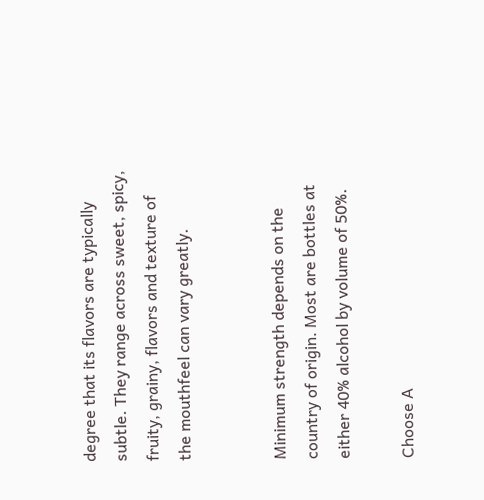degree that its flavors are typically subtle. They range across sweet, spicy, fruity, grainy, flavors and texture of the mouthfeel can vary greatly.


Minimum strength depends on the country of origin. Most are bottles at either 40% alcohol by volume of 50%.

Choose A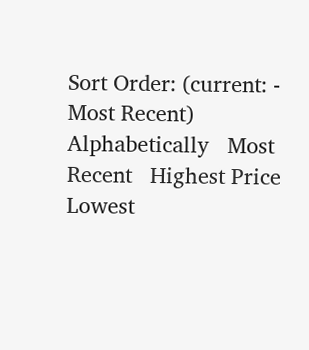Sort Order: (current: - Most Recent)
Alphabetically   Most Recent   Highest Price   Lowest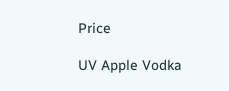Price

UV Apple Vodka